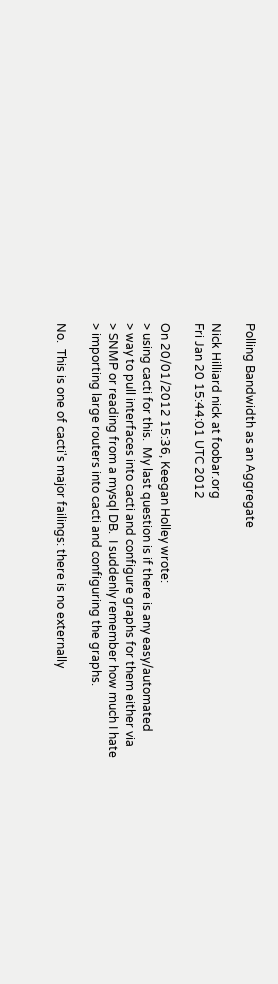Polling Bandwidth as an Aggregate

Nick Hilliard nick at foobar.org
Fri Jan 20 15:44:01 UTC 2012

On 20/01/2012 15:36, Keegan Holley wrote:
> using cacti for this.  My last question is if there is any easy/automated
> way to pull interfaces into cacti and configure graphs for them either via
> SNMP or reading from a mysql DB.  I suddenly remember how much I hate
> importing large routers into cacti and configuring the graphs.

No.  This is one of cacti's major failings: there is no externally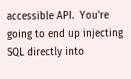accessible API.  You're going to end up injecting SQL directly into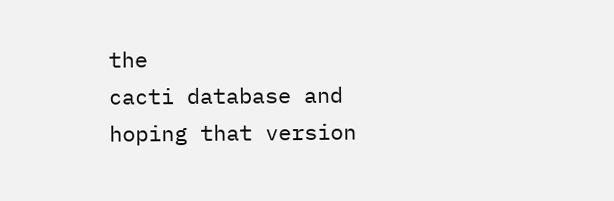the
cacti database and hoping that version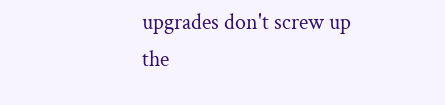upgrades don't screw up the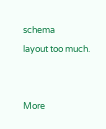schema
layout too much.


More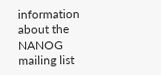information about the NANOG mailing list